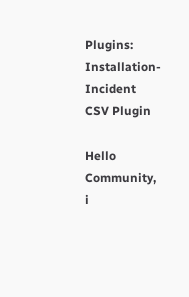Plugins: Installation-Incident CSV Plugin

Hello Community, i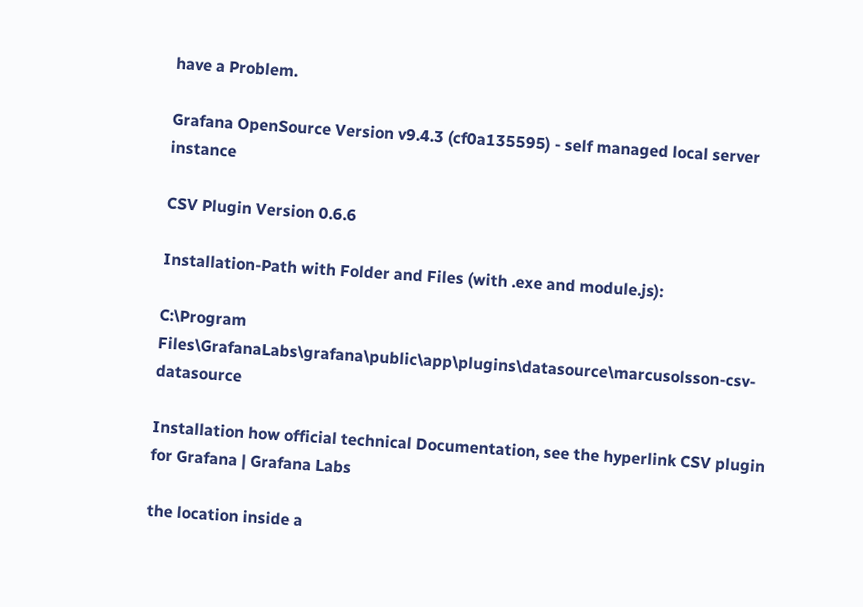have a Problem.

Grafana OpenSource Version v9.4.3 (cf0a135595) - self managed local server instance

CSV Plugin Version 0.6.6

Installation-Path with Folder and Files (with .exe and module.js):

C:\Program Files\GrafanaLabs\grafana\public\app\plugins\datasource\marcusolsson-csv-datasource

Installation how official technical Documentation, see the hyperlink CSV plugin for Grafana | Grafana Labs

the location inside a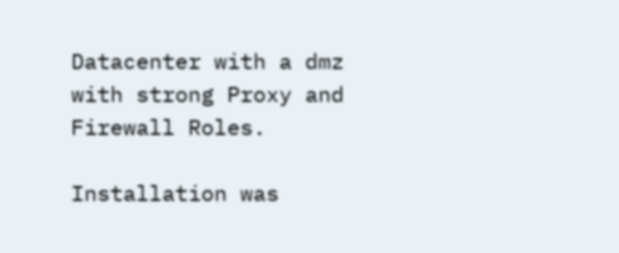Datacenter with a dmz with strong Proxy and Firewall Roles.

Installation was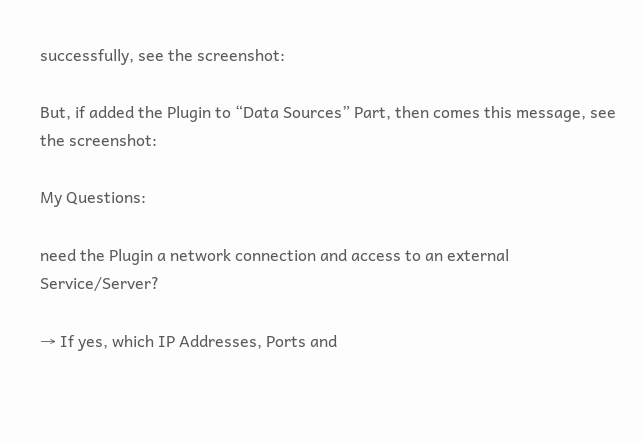successfully, see the screenshot:

But, if added the Plugin to “Data Sources” Part, then comes this message, see the screenshot:

My Questions:

need the Plugin a network connection and access to an external Service/Server?

→ If yes, which IP Addresses, Ports and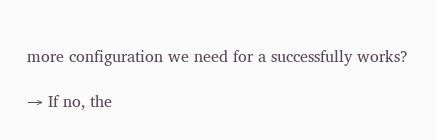more configuration we need for a successfully works?

→ If no, the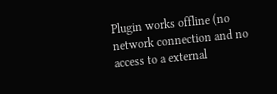Plugin works offline (no network connection and no access to a external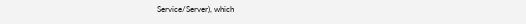Service/Server), which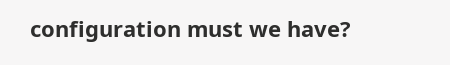configuration must we have?